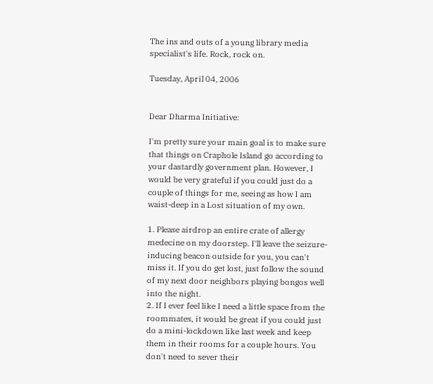The ins and outs of a young library media specialist's life. Rock, rock on.

Tuesday, April 04, 2006


Dear Dharma Initiative:

I'm pretty sure your main goal is to make sure that things on Craphole Island go according to your dastardly government plan. However, I would be very grateful if you could just do a couple of things for me, seeing as how I am waist-deep in a Lost situation of my own.

1. Please airdrop an entire crate of allergy medecine on my doorstep. I'll leave the seizure-inducing beacon outside for you, you can't miss it. If you do get lost, just follow the sound of my next door neighbors playing bongos well into the night.
2. If I ever feel like I need a little space from the roommates, it would be great if you could just do a mini-lockdown like last week and keep them in their rooms for a couple hours. You don't need to sever their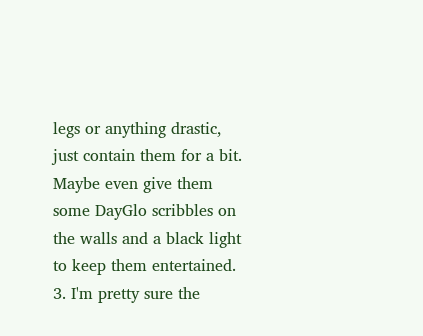legs or anything drastic, just contain them for a bit. Maybe even give them some DayGlo scribbles on the walls and a black light to keep them entertained.
3. I'm pretty sure the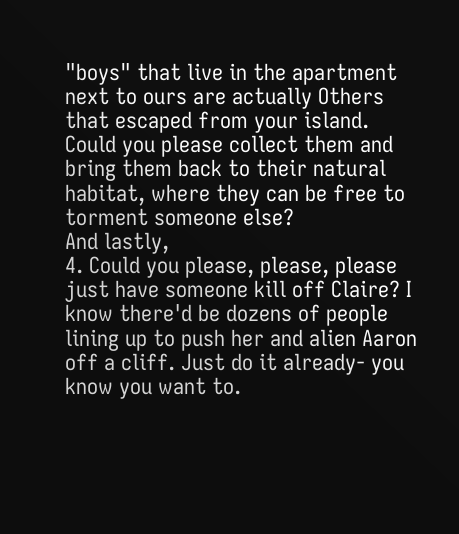"boys" that live in the apartment next to ours are actually Others that escaped from your island. Could you please collect them and bring them back to their natural habitat, where they can be free to torment someone else?
And lastly,
4. Could you please, please, please just have someone kill off Claire? I know there'd be dozens of people lining up to push her and alien Aaron off a cliff. Just do it already- you know you want to.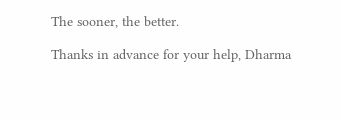The sooner, the better.

Thanks in advance for your help, Dharma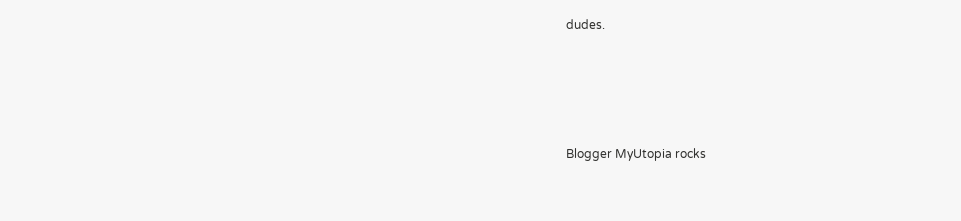dudes.




Blogger MyUtopia rocks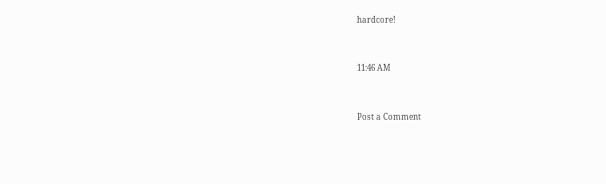hardcore!


11:46 AM


Post a Comment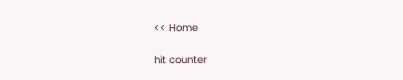<< Home

hit counter